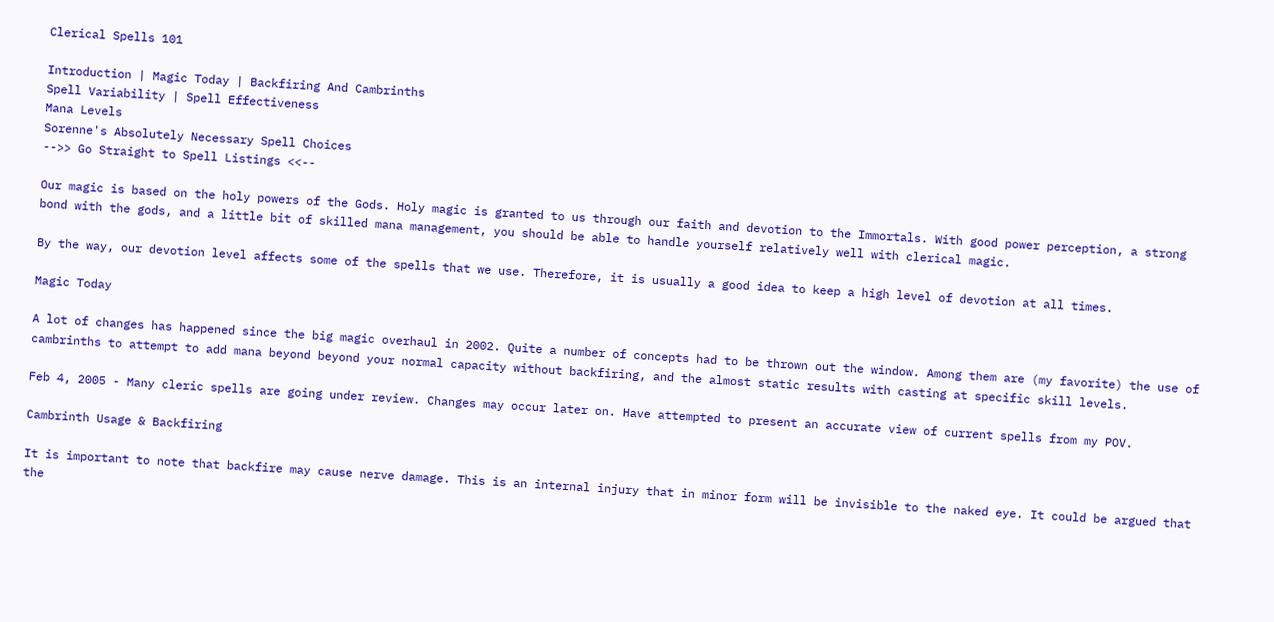Clerical Spells 101

Introduction | Magic Today | Backfiring And Cambrinths
Spell Variability | Spell Effectiveness
Mana Levels
Sorenne's Absolutely Necessary Spell Choices
-->> Go Straight to Spell Listings <<--

Our magic is based on the holy powers of the Gods. Holy magic is granted to us through our faith and devotion to the Immortals. With good power perception, a strong bond with the gods, and a little bit of skilled mana management, you should be able to handle yourself relatively well with clerical magic.

By the way, our devotion level affects some of the spells that we use. Therefore, it is usually a good idea to keep a high level of devotion at all times.

Magic Today

A lot of changes has happened since the big magic overhaul in 2002. Quite a number of concepts had to be thrown out the window. Among them are (my favorite) the use of cambrinths to attempt to add mana beyond beyond your normal capacity without backfiring, and the almost static results with casting at specific skill levels.

Feb 4, 2005 - Many cleric spells are going under review. Changes may occur later on. Have attempted to present an accurate view of current spells from my POV.

Cambrinth Usage & Backfiring

It is important to note that backfire may cause nerve damage. This is an internal injury that in minor form will be invisible to the naked eye. It could be argued that the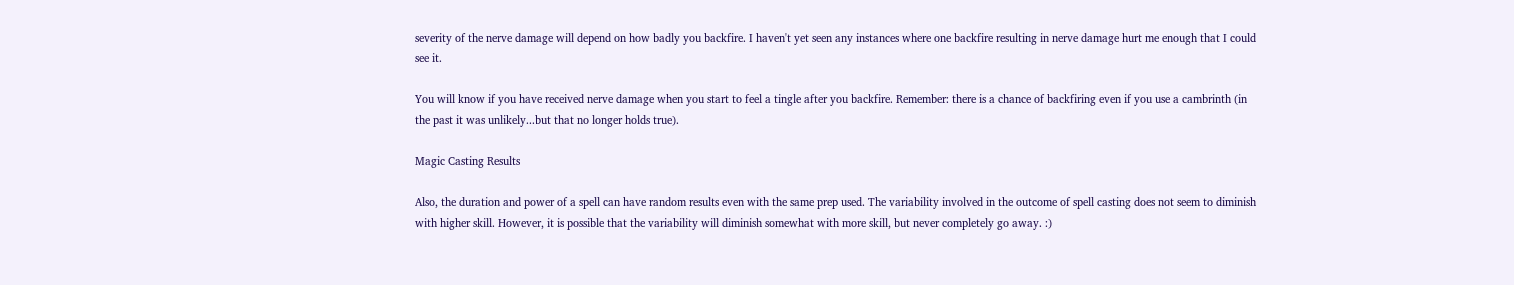severity of the nerve damage will depend on how badly you backfire. I haven't yet seen any instances where one backfire resulting in nerve damage hurt me enough that I could see it.

You will know if you have received nerve damage when you start to feel a tingle after you backfire. Remember: there is a chance of backfiring even if you use a cambrinth (in the past it was unlikely...but that no longer holds true).

Magic Casting Results

Also, the duration and power of a spell can have random results even with the same prep used. The variability involved in the outcome of spell casting does not seem to diminish with higher skill. However, it is possible that the variability will diminish somewhat with more skill, but never completely go away. :)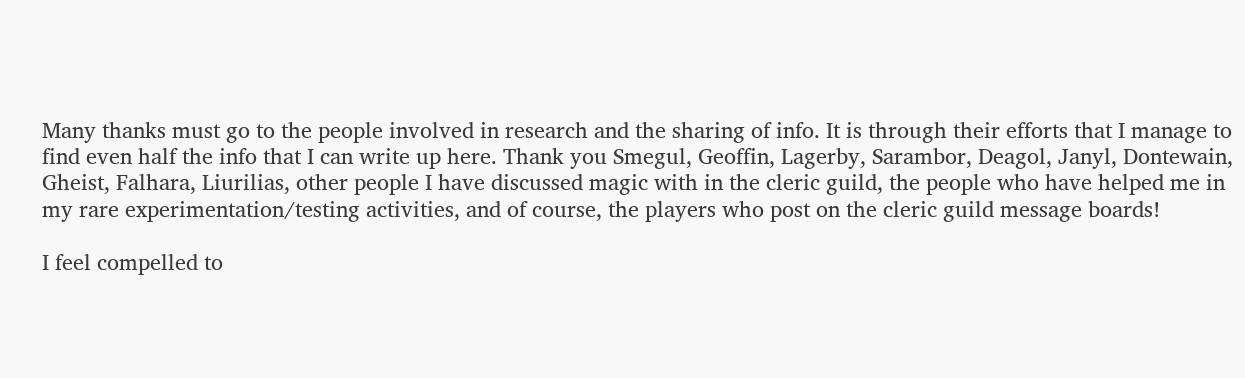Many thanks must go to the people involved in research and the sharing of info. It is through their efforts that I manage to find even half the info that I can write up here. Thank you Smegul, Geoffin, Lagerby, Sarambor, Deagol, Janyl, Dontewain, Gheist, Falhara, Liurilias, other people I have discussed magic with in the cleric guild, the people who have helped me in my rare experimentation/testing activities, and of course, the players who post on the cleric guild message boards!

I feel compelled to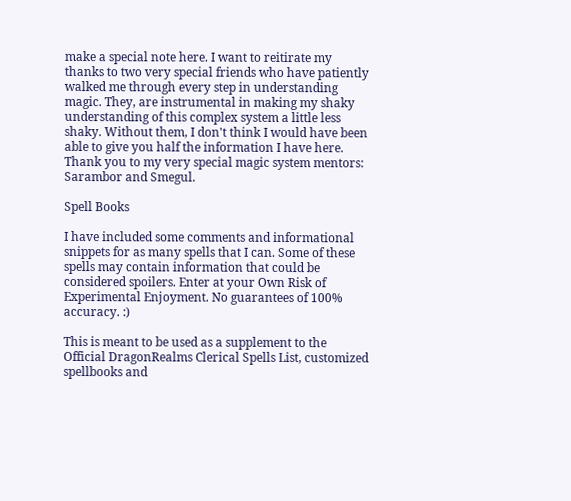make a special note here. I want to reitirate my thanks to two very special friends who have patiently walked me through every step in understanding magic. They, are instrumental in making my shaky understanding of this complex system a little less shaky. Without them, I don't think I would have been able to give you half the information I have here. Thank you to my very special magic system mentors: Sarambor and Smegul.

Spell Books

I have included some comments and informational snippets for as many spells that I can. Some of these spells may contain information that could be considered spoilers. Enter at your Own Risk of Experimental Enjoyment. No guarantees of 100% accuracy. :)

This is meant to be used as a supplement to the Official DragonRealms Clerical Spells List, customized spellbooks and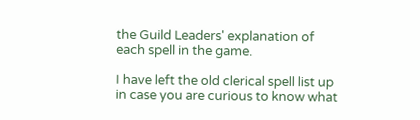the Guild Leaders' explanation of each spell in the game.

I have left the old clerical spell list up in case you are curious to know what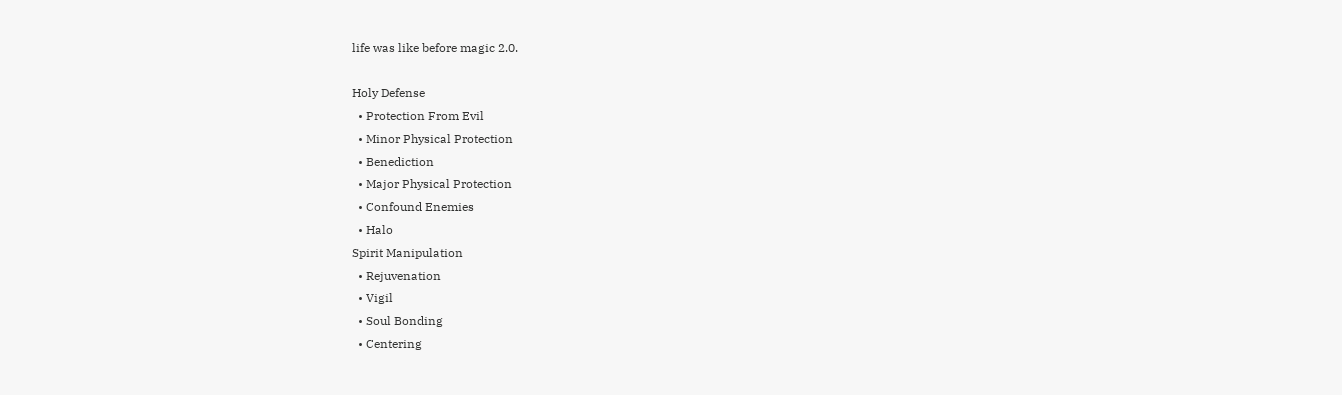life was like before magic 2.0.

Holy Defense
  • Protection From Evil
  • Minor Physical Protection
  • Benediction
  • Major Physical Protection
  • Confound Enemies
  • Halo
Spirit Manipulation
  • Rejuvenation
  • Vigil
  • Soul Bonding
  • Centering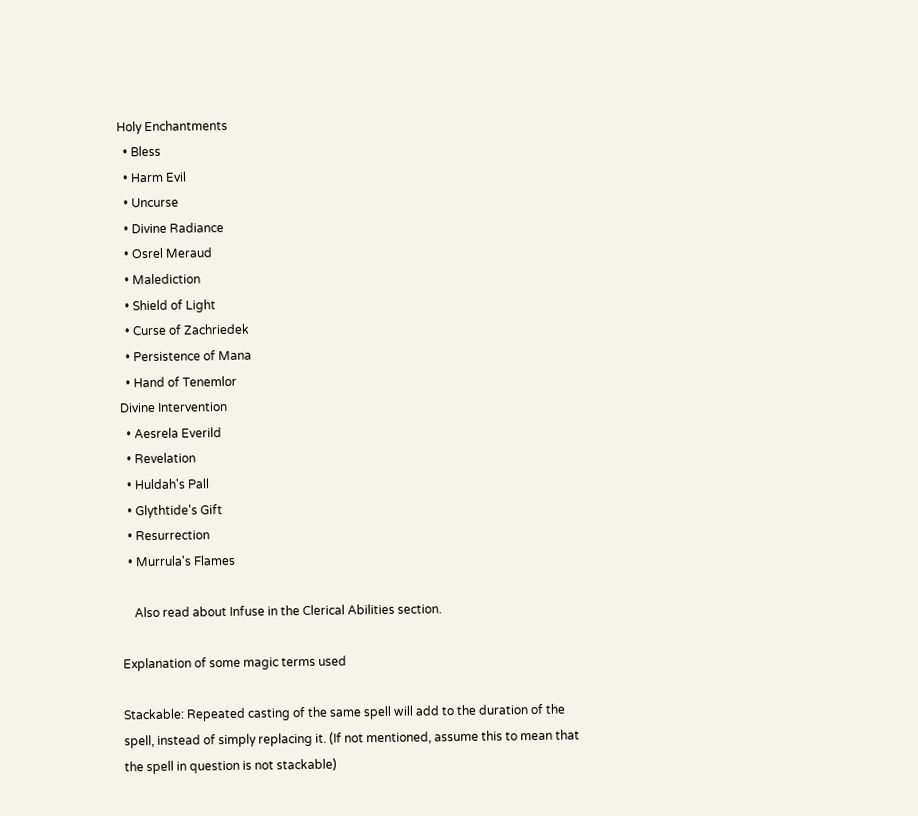Holy Enchantments
  • Bless
  • Harm Evil
  • Uncurse
  • Divine Radiance
  • Osrel Meraud
  • Malediction
  • Shield of Light
  • Curse of Zachriedek
  • Persistence of Mana
  • Hand of Tenemlor
Divine Intervention
  • Aesrela Everild
  • Revelation
  • Huldah's Pall
  • Glythtide's Gift
  • Resurrection
  • Murrula's Flames

    Also read about Infuse in the Clerical Abilities section.

Explanation of some magic terms used

Stackable: Repeated casting of the same spell will add to the duration of the spell, instead of simply replacing it. (If not mentioned, assume this to mean that the spell in question is not stackable)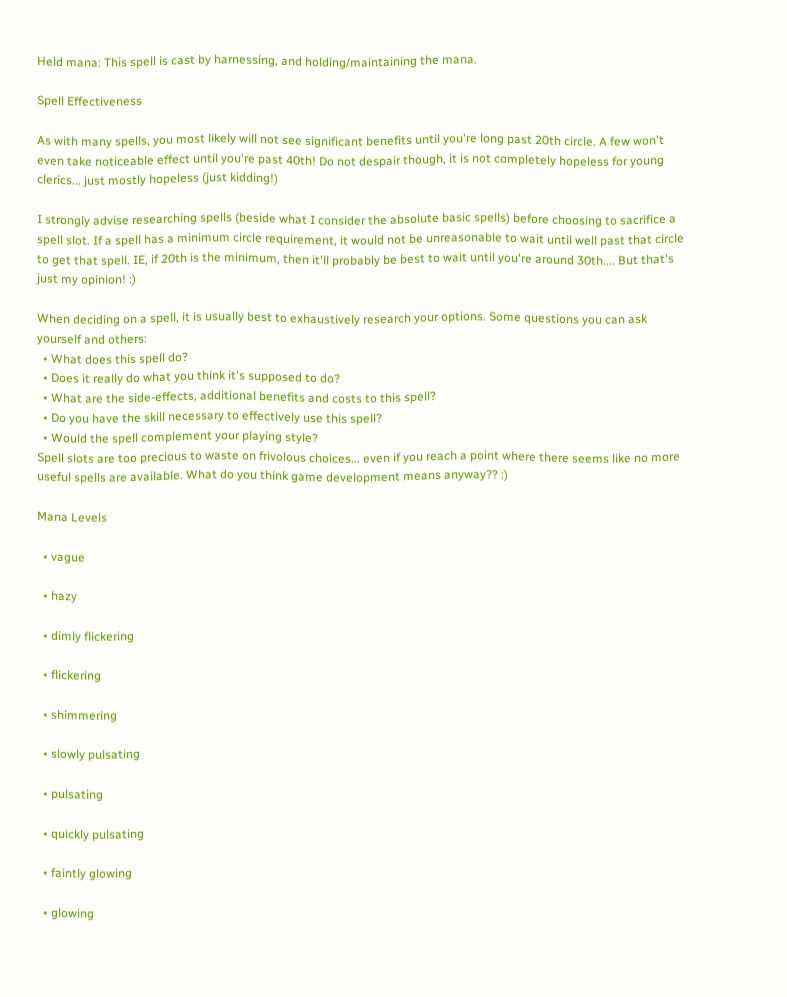Held mana: This spell is cast by harnessing, and holding/maintaining the mana.

Spell Effectiveness

As with many spells, you most likely will not see significant benefits until you're long past 20th circle. A few won't even take noticeable effect until you're past 40th! Do not despair though, it is not completely hopeless for young clerics... just mostly hopeless (just kidding!)

I strongly advise researching spells (beside what I consider the absolute basic spells) before choosing to sacrifice a spell slot. If a spell has a minimum circle requirement, it would not be unreasonable to wait until well past that circle to get that spell. IE, if 20th is the minimum, then it'll probably be best to wait until you're around 30th.... But that's just my opinion! :)

When deciding on a spell, it is usually best to exhaustively research your options. Some questions you can ask yourself and others:
  • What does this spell do?
  • Does it really do what you think it's supposed to do?
  • What are the side-effects, additional benefits and costs to this spell?
  • Do you have the skill necessary to effectively use this spell?
  • Would the spell complement your playing style?
Spell slots are too precious to waste on frivolous choices... even if you reach a point where there seems like no more useful spells are available. What do you think game development means anyway?? :)

Mana Levels

  • vague

  • hazy

  • dimly flickering

  • flickering

  • shimmering

  • slowly pulsating

  • pulsating

  • quickly pulsating

  • faintly glowing

  • glowing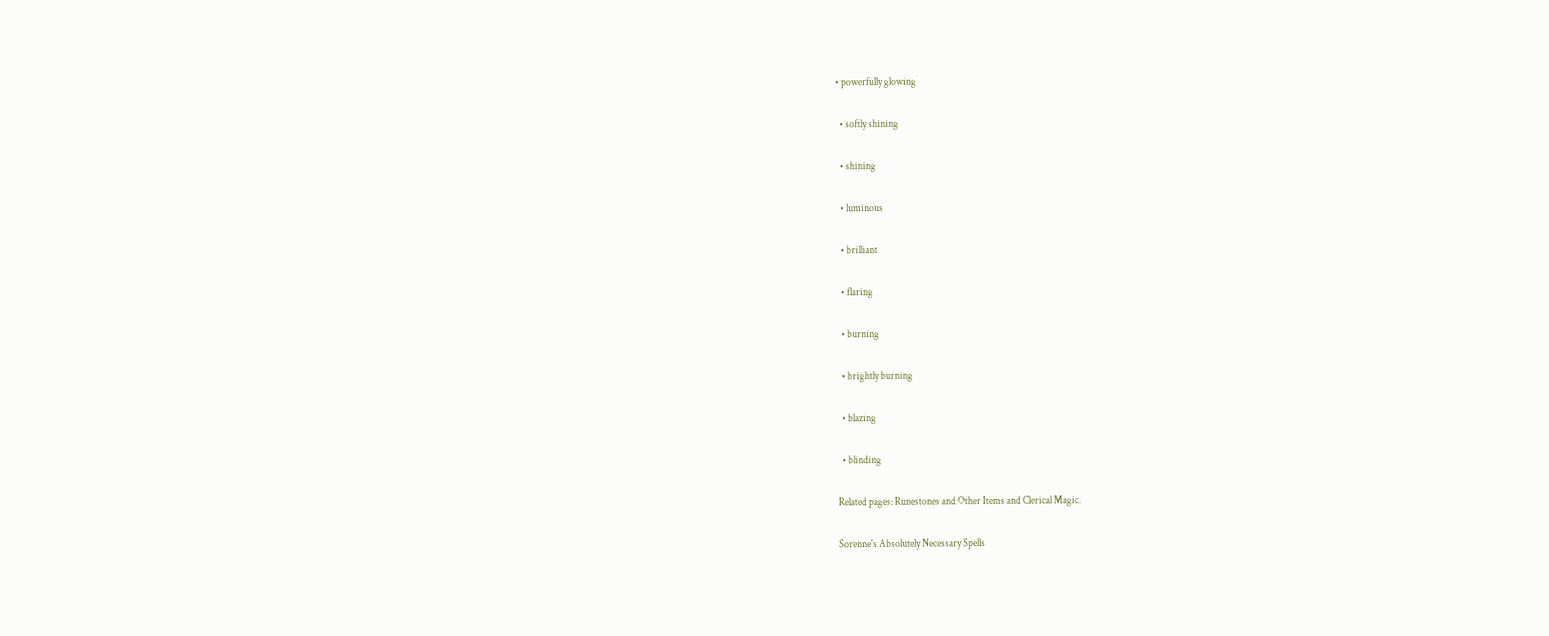• powerfully glowing

  • softly shining

  • shining

  • luminous

  • brilliant

  • flaring

  • burning

  • brightly burning

  • blazing

  • blinding

Related pages: Runestones and Other Items and Clerical Magic.

Sorenne's Absolutely Necessary Spells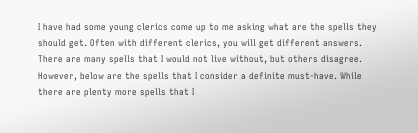I have had some young clerics come up to me asking what are the spells they should get. Often with different clerics, you will get different answers. There are many spells that I would not live without, but others disagree. However, below are the spells that I consider a definite must-have. While there are plenty more spells that I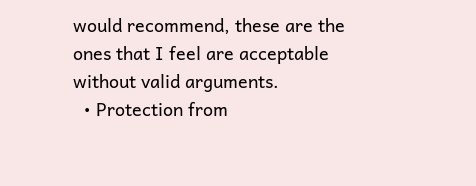would recommend, these are the ones that I feel are acceptable without valid arguments.
  • Protection from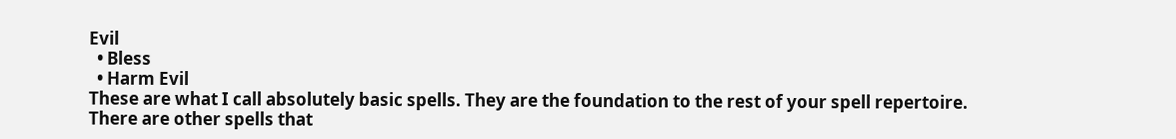Evil
  • Bless
  • Harm Evil
These are what I call absolutely basic spells. They are the foundation to the rest of your spell repertoire. There are other spells that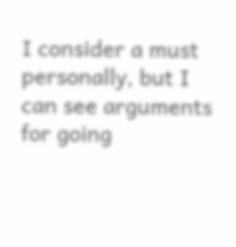I consider a must personally, but I can see arguments for going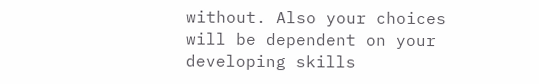without. Also your choices will be dependent on your developing skills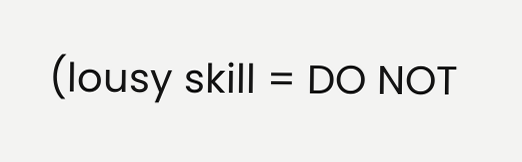(lousy skill = DO NOT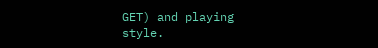GET) and playing style.